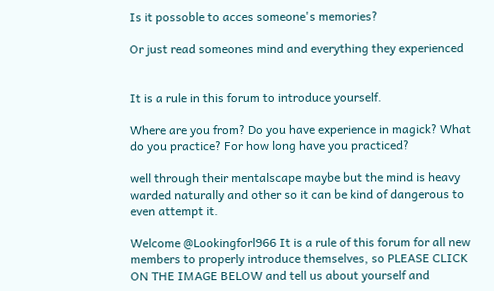Is it possoble to acces someone's memories?

Or just read someones mind and everything they experienced


It is a rule in this forum to introduce yourself.

Where are you from? Do you have experience in magick? What do you practice? For how long have you practiced?

well through their mentalscape maybe but the mind is heavy warded naturally and other so it can be kind of dangerous to even attempt it.

Welcome @Lookingforl966 It is a rule of this forum for all new members to properly introduce themselves, so PLEASE CLICK ON THE IMAGE BELOW and tell us about yourself and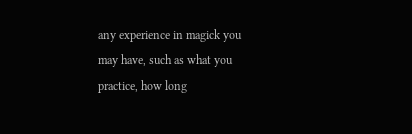any experience in magick you may have, such as what you practice, how long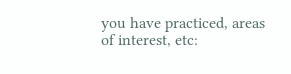you have practiced, areas of interest, etc: